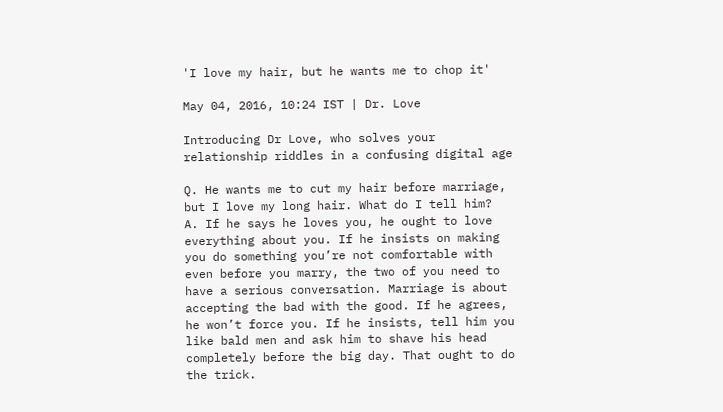'I love my hair, but he wants me to chop it'

May 04, 2016, 10:24 IST | Dr. Love

Introducing Dr Love, who solves your relationship riddles in a confusing digital age

Q. He wants me to cut my hair before marriage, but I love my long hair. What do I tell him?
A. If he says he loves you, he ought to love everything about you. If he insists on making you do something you’re not comfortable with even before you marry, the two of you need to have a serious conversation. Marriage is about accepting the bad with the good. If he agrees, he won’t force you. If he insists, tell him you like bald men and ask him to shave his head completely before the big day. That ought to do the trick.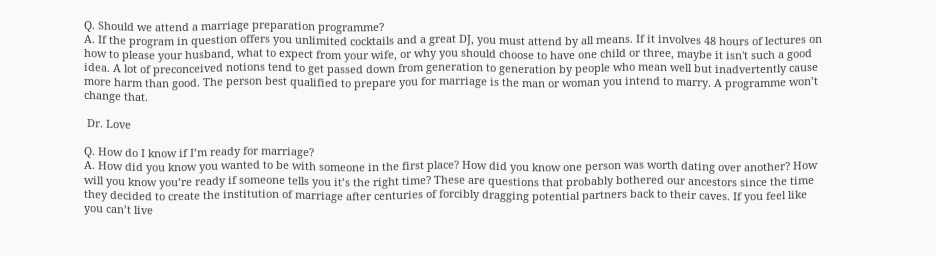Q. Should we attend a marriage preparation programme?
A. If the program in question offers you unlimited cocktails and a great DJ, you must attend by all means. If it involves 48 hours of lectures on how to please your husband, what to expect from your wife, or why you should choose to have one child or three, maybe it isn't such a good idea. A lot of preconceived notions tend to get passed down from generation to generation by people who mean well but inadvertently cause more harm than good. The person best qualified to prepare you for marriage is the man or woman you intend to marry. A programme won’t change that.

 Dr. Love

Q. How do I know if I’m ready for marriage?
A. How did you know you wanted to be with someone in the first place? How did you know one person was worth dating over another? How will you know you’re ready if someone tells you it’s the right time? These are questions that probably bothered our ancestors since the time they decided to create the institution of marriage after centuries of forcibly dragging potential partners back to their caves. If you feel like you can’t live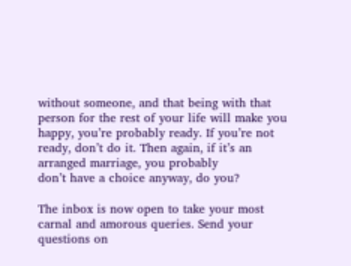without someone, and that being with that person for the rest of your life will make you happy, you’re probably ready. If you’re not ready, don’t do it. Then again, if it’s an arranged marriage, you probably
don’t have a choice anyway, do you?

The inbox is now open to take your most carnal and amorous queries. Send your questions on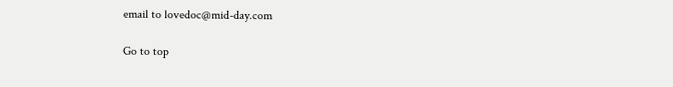email to lovedoc@mid-day.com

Go to top